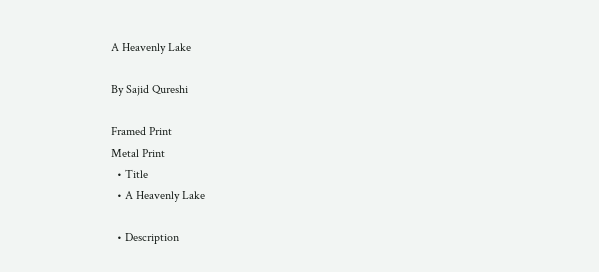A Heavenly Lake

By Sajid Qureshi

Framed Print
Metal Print
  • Title
  • A Heavenly Lake

  • Description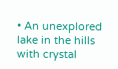• An unexplored lake in the hills with crystal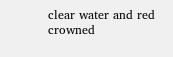clear water and red crowned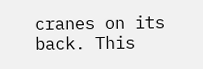cranes on its back. This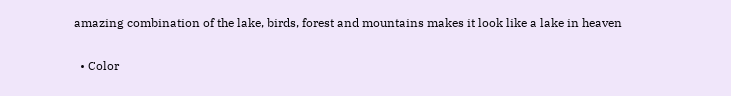amazing combination of the lake, birds, forest and mountains makes it look like a lake in heaven

  • Color